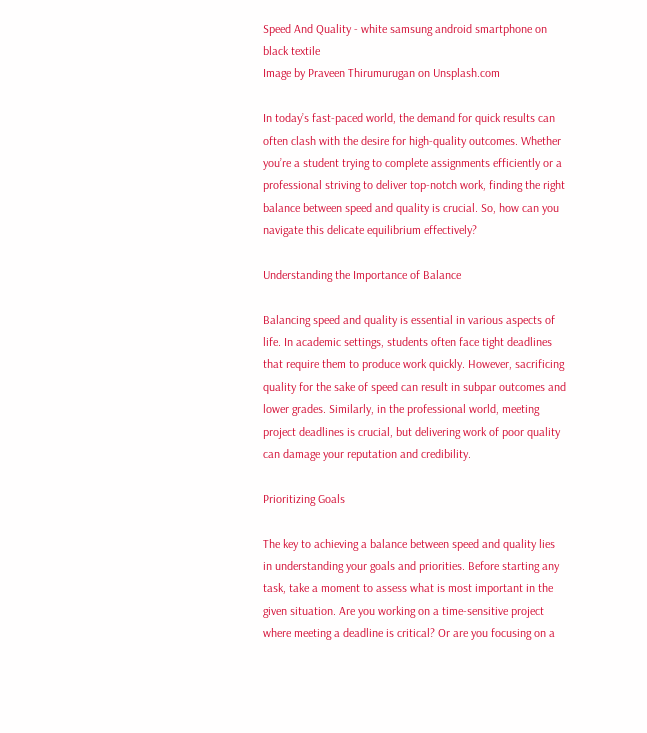Speed And Quality - white samsung android smartphone on black textile
Image by Praveen Thirumurugan on Unsplash.com

In today’s fast-paced world, the demand for quick results can often clash with the desire for high-quality outcomes. Whether you’re a student trying to complete assignments efficiently or a professional striving to deliver top-notch work, finding the right balance between speed and quality is crucial. So, how can you navigate this delicate equilibrium effectively?

Understanding the Importance of Balance

Balancing speed and quality is essential in various aspects of life. In academic settings, students often face tight deadlines that require them to produce work quickly. However, sacrificing quality for the sake of speed can result in subpar outcomes and lower grades. Similarly, in the professional world, meeting project deadlines is crucial, but delivering work of poor quality can damage your reputation and credibility.

Prioritizing Goals

The key to achieving a balance between speed and quality lies in understanding your goals and priorities. Before starting any task, take a moment to assess what is most important in the given situation. Are you working on a time-sensitive project where meeting a deadline is critical? Or are you focusing on a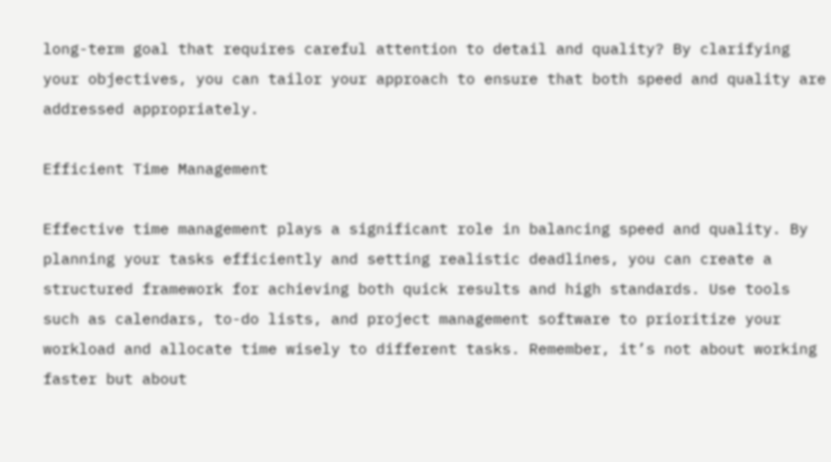long-term goal that requires careful attention to detail and quality? By clarifying your objectives, you can tailor your approach to ensure that both speed and quality are addressed appropriately.

Efficient Time Management

Effective time management plays a significant role in balancing speed and quality. By planning your tasks efficiently and setting realistic deadlines, you can create a structured framework for achieving both quick results and high standards. Use tools such as calendars, to-do lists, and project management software to prioritize your workload and allocate time wisely to different tasks. Remember, it’s not about working faster but about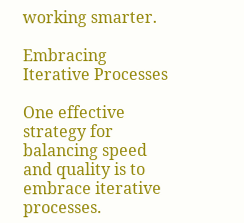working smarter.

Embracing Iterative Processes

One effective strategy for balancing speed and quality is to embrace iterative processes.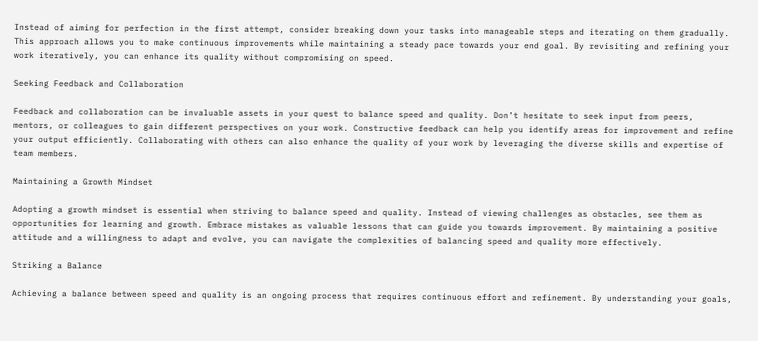Instead of aiming for perfection in the first attempt, consider breaking down your tasks into manageable steps and iterating on them gradually. This approach allows you to make continuous improvements while maintaining a steady pace towards your end goal. By revisiting and refining your work iteratively, you can enhance its quality without compromising on speed.

Seeking Feedback and Collaboration

Feedback and collaboration can be invaluable assets in your quest to balance speed and quality. Don’t hesitate to seek input from peers, mentors, or colleagues to gain different perspectives on your work. Constructive feedback can help you identify areas for improvement and refine your output efficiently. Collaborating with others can also enhance the quality of your work by leveraging the diverse skills and expertise of team members.

Maintaining a Growth Mindset

Adopting a growth mindset is essential when striving to balance speed and quality. Instead of viewing challenges as obstacles, see them as opportunities for learning and growth. Embrace mistakes as valuable lessons that can guide you towards improvement. By maintaining a positive attitude and a willingness to adapt and evolve, you can navigate the complexities of balancing speed and quality more effectively.

Striking a Balance

Achieving a balance between speed and quality is an ongoing process that requires continuous effort and refinement. By understanding your goals,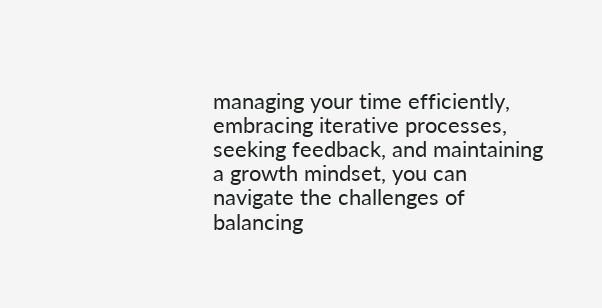managing your time efficiently, embracing iterative processes, seeking feedback, and maintaining a growth mindset, you can navigate the challenges of balancing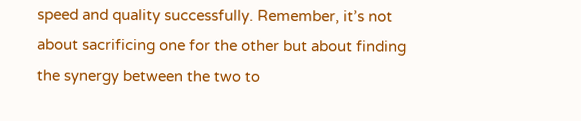speed and quality successfully. Remember, it’s not about sacrificing one for the other but about finding the synergy between the two to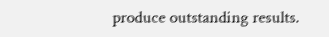produce outstanding results.